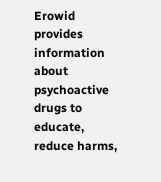Erowid provides information about psychoactive drugs to
educate, reduce harms,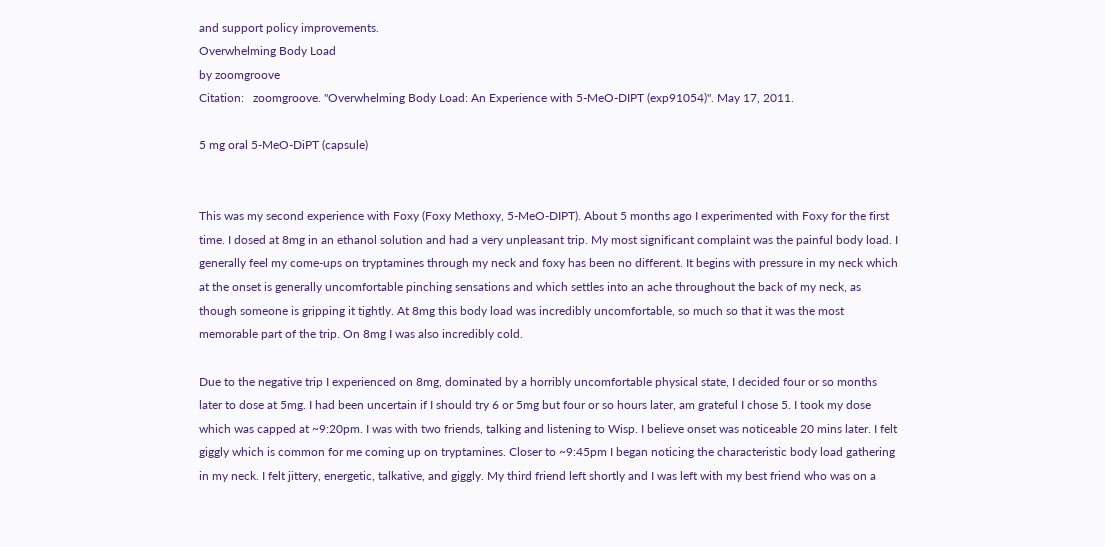and support policy improvements.
Overwhelming Body Load
by zoomgroove
Citation:   zoomgroove. "Overwhelming Body Load: An Experience with 5-MeO-DIPT (exp91054)". May 17, 2011.

5 mg oral 5-MeO-DiPT (capsule)


This was my second experience with Foxy (Foxy Methoxy, 5-MeO-DIPT). About 5 months ago I experimented with Foxy for the first time. I dosed at 8mg in an ethanol solution and had a very unpleasant trip. My most significant complaint was the painful body load. I generally feel my come-ups on tryptamines through my neck and foxy has been no different. It begins with pressure in my neck which at the onset is generally uncomfortable pinching sensations and which settles into an ache throughout the back of my neck, as though someone is gripping it tightly. At 8mg this body load was incredibly uncomfortable, so much so that it was the most memorable part of the trip. On 8mg I was also incredibly cold.

Due to the negative trip I experienced on 8mg, dominated by a horribly uncomfortable physical state, I decided four or so months later to dose at 5mg. I had been uncertain if I should try 6 or 5mg but four or so hours later, am grateful I chose 5. I took my dose which was capped at ~9:20pm. I was with two friends, talking and listening to Wisp. I believe onset was noticeable 20 mins later. I felt giggly which is common for me coming up on tryptamines. Closer to ~9:45pm I began noticing the characteristic body load gathering in my neck. I felt jittery, energetic, talkative, and giggly. My third friend left shortly and I was left with my best friend who was on a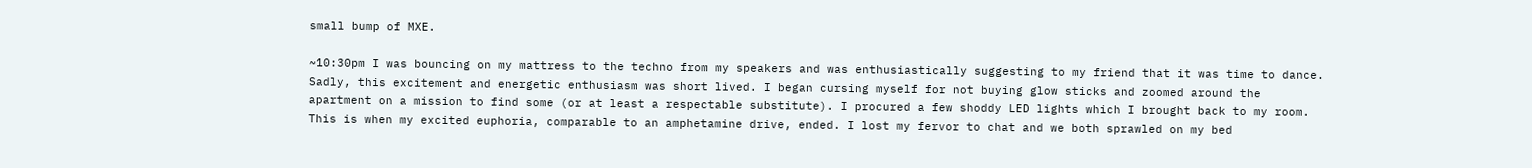small bump of MXE.

~10:30pm I was bouncing on my mattress to the techno from my speakers and was enthusiastically suggesting to my friend that it was time to dance. Sadly, this excitement and energetic enthusiasm was short lived. I began cursing myself for not buying glow sticks and zoomed around the apartment on a mission to find some (or at least a respectable substitute). I procured a few shoddy LED lights which I brought back to my room. This is when my excited euphoria, comparable to an amphetamine drive, ended. I lost my fervor to chat and we both sprawled on my bed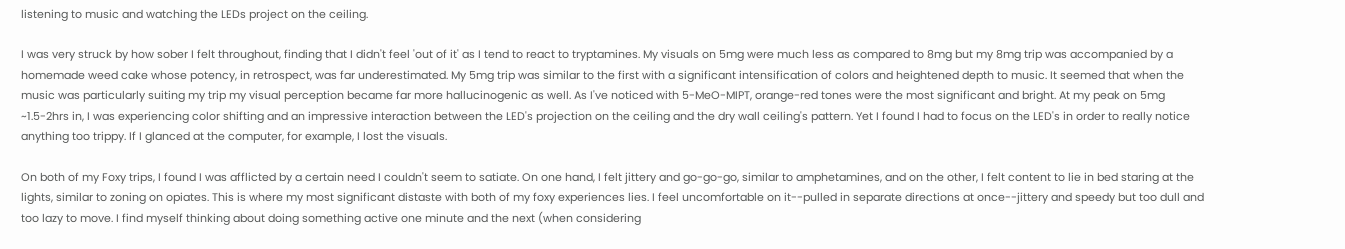listening to music and watching the LEDs project on the ceiling.

I was very struck by how sober I felt throughout, finding that I didn't feel 'out of it' as I tend to react to tryptamines. My visuals on 5mg were much less as compared to 8mg but my 8mg trip was accompanied by a homemade weed cake whose potency, in retrospect, was far underestimated. My 5mg trip was similar to the first with a significant intensification of colors and heightened depth to music. It seemed that when the music was particularly suiting my trip my visual perception became far more hallucinogenic as well. As I've noticed with 5-MeO-MIPT, orange-red tones were the most significant and bright. At my peak on 5mg ~1.5-2hrs in, I was experiencing color shifting and an impressive interaction between the LED's projection on the ceiling and the dry wall ceiling's pattern. Yet I found I had to focus on the LED's in order to really notice anything too trippy. If I glanced at the computer, for example, I lost the visuals.

On both of my Foxy trips, I found I was afflicted by a certain need I couldn't seem to satiate. On one hand, I felt jittery and go-go-go, similar to amphetamines, and on the other, I felt content to lie in bed staring at the lights, similar to zoning on opiates. This is where my most significant distaste with both of my foxy experiences lies. I feel uncomfortable on it--pulled in separate directions at once--jittery and speedy but too dull and too lazy to move. I find myself thinking about doing something active one minute and the next (when considering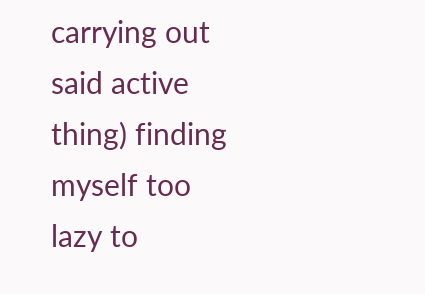carrying out said active thing) finding myself too lazy to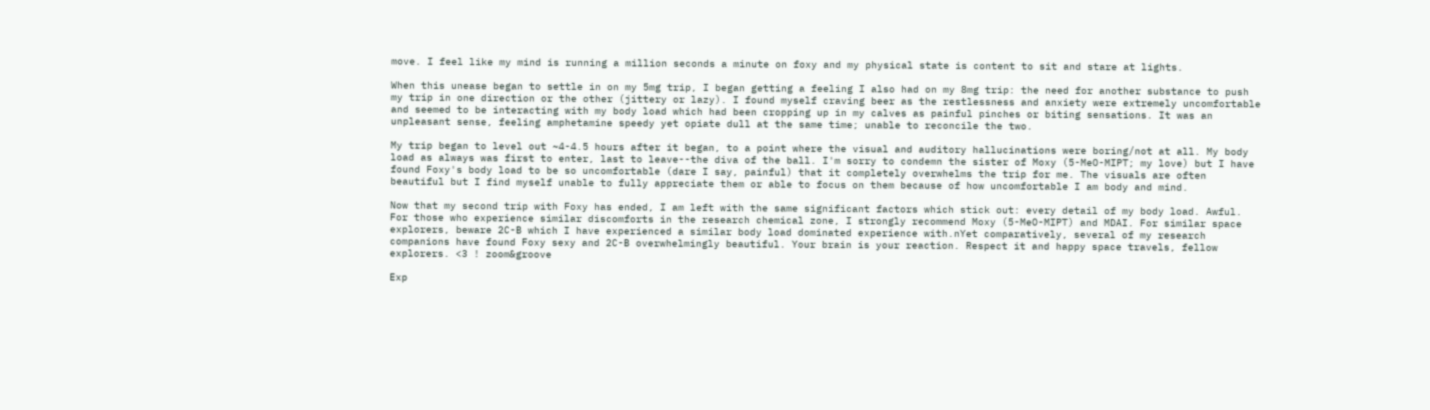move. I feel like my mind is running a million seconds a minute on foxy and my physical state is content to sit and stare at lights.

When this unease began to settle in on my 5mg trip, I began getting a feeling I also had on my 8mg trip: the need for another substance to push my trip in one direction or the other (jittery or lazy). I found myself craving beer as the restlessness and anxiety were extremely uncomfortable and seemed to be interacting with my body load which had been cropping up in my calves as painful pinches or biting sensations. It was an unpleasant sense, feeling amphetamine speedy yet opiate dull at the same time; unable to reconcile the two.

My trip began to level out ~4-4.5 hours after it began, to a point where the visual and auditory hallucinations were boring/not at all. My body load as always was first to enter, last to leave--the diva of the ball. I'm sorry to condemn the sister of Moxy (5-MeO-MIPT; my love) but I have found Foxy's body load to be so uncomfortable (dare I say, painful) that it completely overwhelms the trip for me. The visuals are often beautiful but I find myself unable to fully appreciate them or able to focus on them because of how uncomfortable I am body and mind.

Now that my second trip with Foxy has ended, I am left with the same significant factors which stick out: every detail of my body load. Awful. For those who experience similar discomforts in the research chemical zone, I strongly recommend Moxy (5-MeO-MIPT) and MDAI. For similar space explorers, beware 2C-B which I have experienced a similar body load dominated experience with.nYet comparatively, several of my research companions have found Foxy sexy and 2C-B overwhelmingly beautiful. Your brain is your reaction. Respect it and happy space travels, fellow explorers. <3 ! zoom&groove

Exp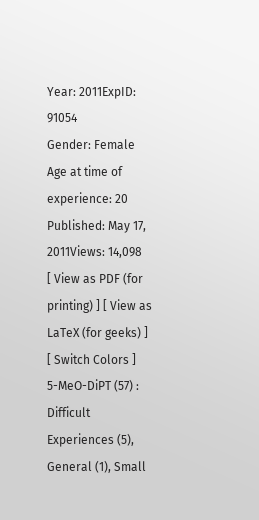Year: 2011ExpID: 91054
Gender: Female
Age at time of experience: 20
Published: May 17, 2011Views: 14,098
[ View as PDF (for printing) ] [ View as LaTeX (for geeks) ] [ Switch Colors ]
5-MeO-DiPT (57) : Difficult Experiences (5), General (1), Small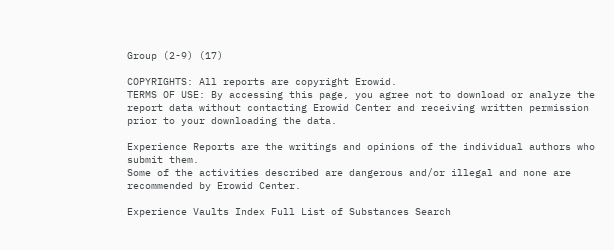Group (2-9) (17)

COPYRIGHTS: All reports are copyright Erowid.
TERMS OF USE: By accessing this page, you agree not to download or analyze the report data without contacting Erowid Center and receiving written permission prior to your downloading the data.

Experience Reports are the writings and opinions of the individual authors who submit them.
Some of the activities described are dangerous and/or illegal and none are recommended by Erowid Center.

Experience Vaults Index Full List of Substances Search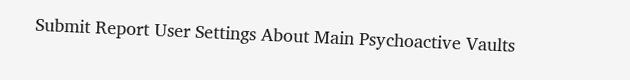Submit Report User Settings About Main Psychoactive Vaults